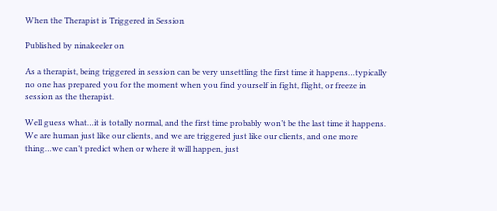When the Therapist is Triggered in Session

Published by ninakeeler on

As a therapist, being triggered in session can be very unsettling the first time it happens…typically no one has prepared you for the moment when you find yourself in fight, flight, or freeze in session as the therapist.

Well guess what…it is totally normal, and the first time probably won’t be the last time it happens. We are human just like our clients, and we are triggered just like our clients, and one more thing…we can’t predict when or where it will happen, just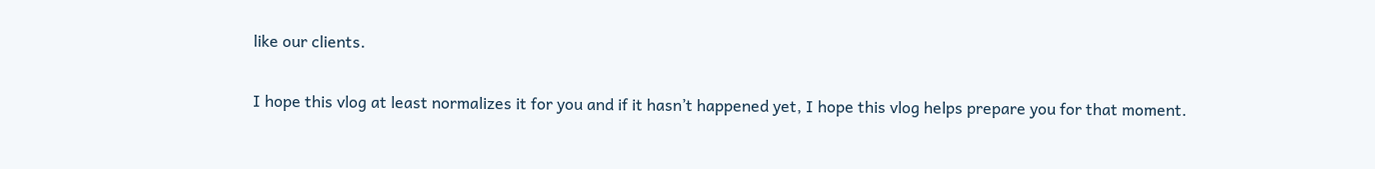like our clients.

I hope this vlog at least normalizes it for you and if it hasn’t happened yet, I hope this vlog helps prepare you for that moment.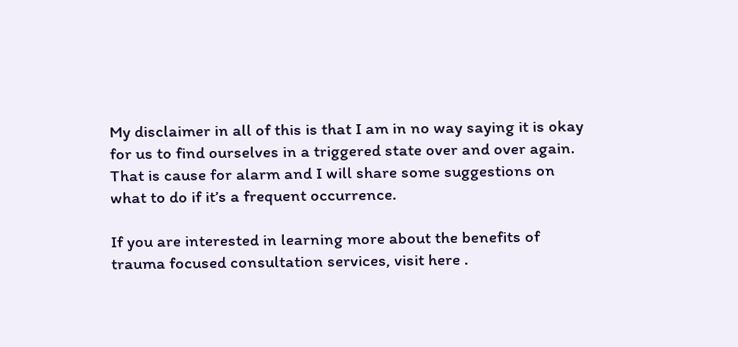My disclaimer in all of this is that I am in no way saying it is okay for us to find ourselves in a triggered state over and over again.  That is cause for alarm and I will share some suggestions on what to do if it’s a frequent occurrence.

If you are interested in learning more about the benefits of trauma focused consultation services, visit here .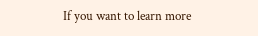If you want to learn more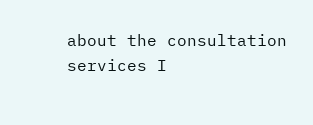about the consultation services I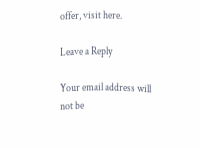offer, visit here.

Leave a Reply

Your email address will not be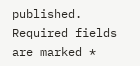published. Required fields are marked *